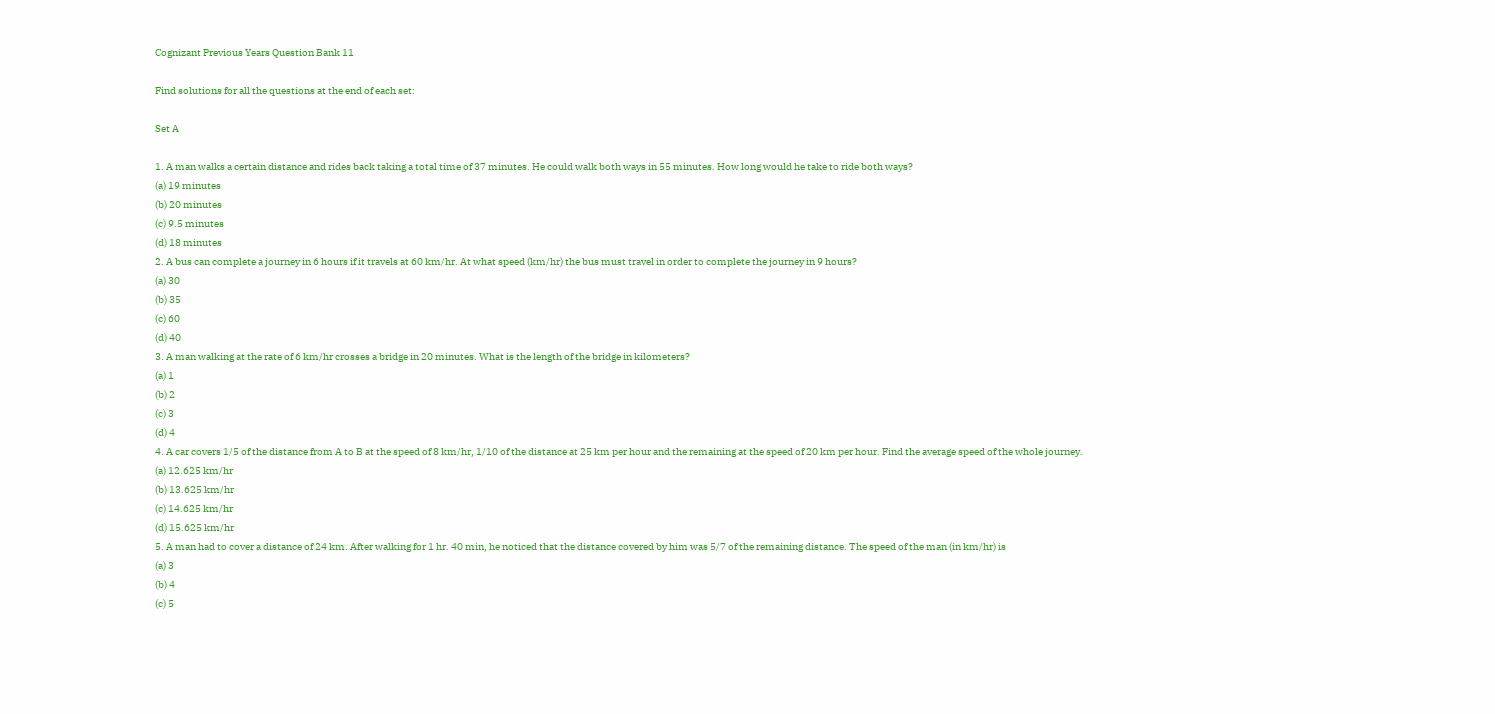Cognizant Previous Years Question Bank 11

Find solutions for all the questions at the end of each set:

Set A

1. A man walks a certain distance and rides back taking a total time of 37 minutes. He could walk both ways in 55 minutes. How long would he take to ride both ways?
(a) 19 minutes
(b) 20 minutes
(c) 9.5 minutes
(d) 18 minutes
2. A bus can complete a journey in 6 hours if it travels at 60 km/hr. At what speed (km/hr) the bus must travel in order to complete the journey in 9 hours?
(a) 30
(b) 35
(c) 60
(d) 40
3. A man walking at the rate of 6 km/hr crosses a bridge in 20 minutes. What is the length of the bridge in kilometers?
(a) 1
(b) 2
(c) 3
(d) 4
4. A car covers 1/5 of the distance from A to B at the speed of 8 km/hr, 1/10 of the distance at 25 km per hour and the remaining at the speed of 20 km per hour. Find the average speed of the whole journey.
(a) 12.625 km/hr
(b) 13.625 km/hr
(c) 14.625 km/hr
(d) 15.625 km/hr
5. A man had to cover a distance of 24 km. After walking for 1 hr. 40 min, he noticed that the distance covered by him was 5/7 of the remaining distance. The speed of the man (in km/hr) is
(a) 3
(b) 4
(c) 5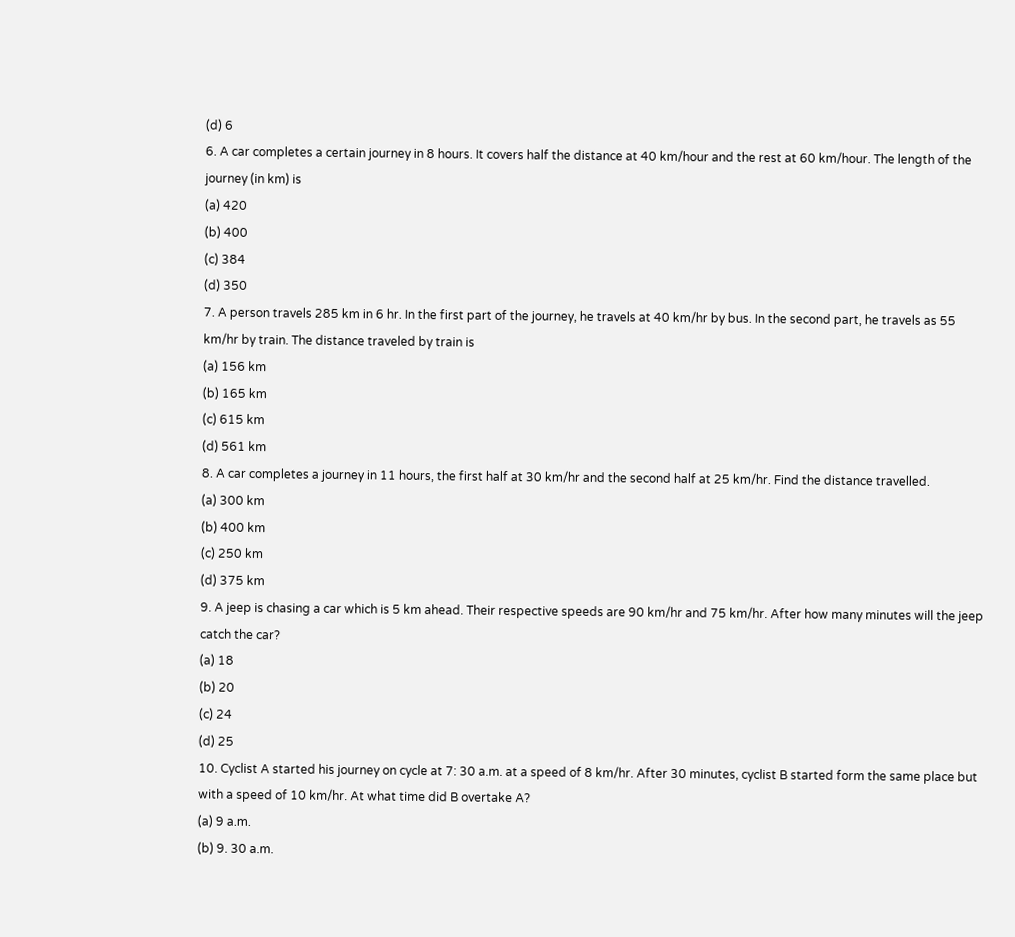(d) 6
6. A car completes a certain journey in 8 hours. It covers half the distance at 40 km/hour and the rest at 60 km/hour. The length of the journey (in km) is
(a) 420
(b) 400
(c) 384
(d) 350
7. A person travels 285 km in 6 hr. In the first part of the journey, he travels at 40 km/hr by bus. In the second part, he travels as 55 km/hr by train. The distance traveled by train is
(a) 156 km
(b) 165 km
(c) 615 km
(d) 561 km
8. A car completes a journey in 11 hours, the first half at 30 km/hr and the second half at 25 km/hr. Find the distance travelled.
(a) 300 km
(b) 400 km
(c) 250 km
(d) 375 km
9. A jeep is chasing a car which is 5 km ahead. Their respective speeds are 90 km/hr and 75 km/hr. After how many minutes will the jeep catch the car?
(a) 18
(b) 20
(c) 24
(d) 25
10. Cyclist A started his journey on cycle at 7: 30 a.m. at a speed of 8 km/hr. After 30 minutes, cyclist B started form the same place but with a speed of 10 km/hr. At what time did B overtake A?
(a) 9 a.m.
(b) 9. 30 a.m.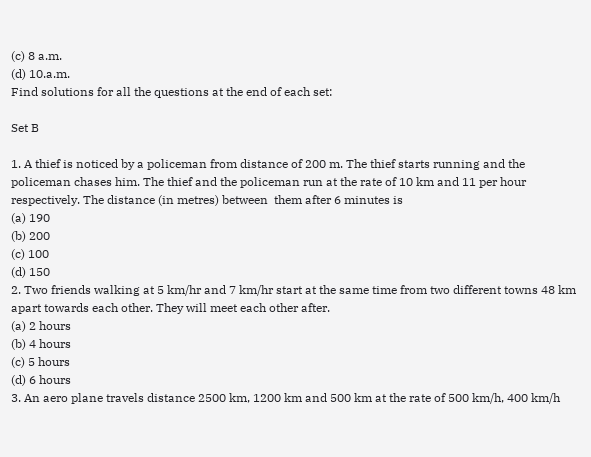(c) 8 a.m.
(d) 10.a.m.
Find solutions for all the questions at the end of each set:

Set B

1. A thief is noticed by a policeman from distance of 200 m. The thief starts running and the policeman chases him. The thief and the policeman run at the rate of 10 km and 11 per hour respectively. The distance (in metres) between  them after 6 minutes is
(a) 190
(b) 200
(c) 100
(d) 150
2. Two friends walking at 5 km/hr and 7 km/hr start at the same time from two different towns 48 km apart towards each other. They will meet each other after.
(a) 2 hours
(b) 4 hours
(c) 5 hours
(d) 6 hours
3. An aero plane travels distance 2500 km, 1200 km and 500 km at the rate of 500 km/h, 400 km/h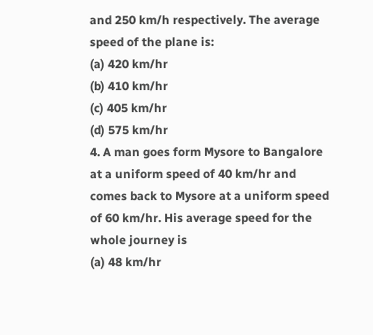and 250 km/h respectively. The average speed of the plane is:
(a) 420 km/hr
(b) 410 km/hr
(c) 405 km/hr
(d) 575 km/hr
4. A man goes form Mysore to Bangalore at a uniform speed of 40 km/hr and comes back to Mysore at a uniform speed of 60 km/hr. His average speed for the whole journey is
(a) 48 km/hr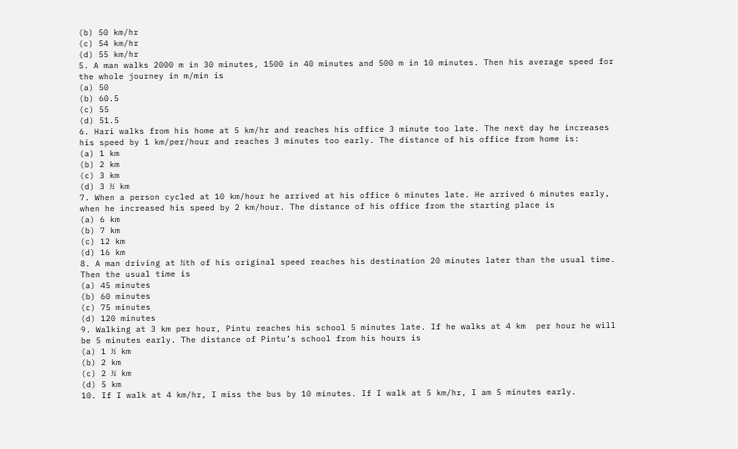(b) 50 km/hr
(c) 54 km/hr
(d) 55 km/hr
5. A man walks 2000 m in 30 minutes, 1500 in 40 minutes and 500 m in 10 minutes. Then his average speed for the whole journey in m/min is
(a) 50
(b) 60.5
(c) 55
(d) 51.5
6. Hari walks from his home at 5 km/hr and reaches his office 3 minute too late. The next day he increases his speed by 1 km/per/hour and reaches 3 minutes too early. The distance of his office from home is:
(a) 1 km
(b) 2 km
(c) 3 km
(d) 3 ½ km
7. When a person cycled at 10 km/hour he arrived at his office 6 minutes late. He arrived 6 minutes early, when he increased his speed by 2 km/hour. The distance of his office from the starting place is
(a) 6 km
(b) 7 km
(c) 12 km
(d) 16 km
8. A man driving at ¾th of his original speed reaches his destination 20 minutes later than the usual time. Then the usual time is
(a) 45 minutes
(b) 60 minutes
(c) 75 minutes
(d) 120 minutes
9. Walking at 3 km per hour, Pintu reaches his school 5 minutes late. If he walks at 4 km  per hour he will be 5 minutes early. The distance of Pintu’s school from his hours is
(a) 1 ½ km
(b) 2 km
(c) 2 ½ km
(d) 5 km
10. If I walk at 4 km/hr, I miss the bus by 10 minutes. If I walk at 5 km/hr, I am 5 minutes early.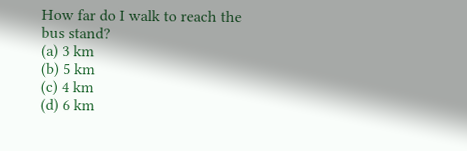How far do I walk to reach the bus stand?
(a) 3 km
(b) 5 km
(c) 4 km
(d) 6 km